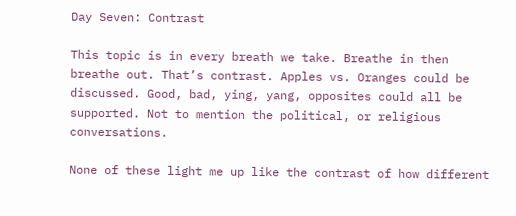Day Seven: Contrast

This topic is in every breath we take. Breathe in then breathe out. That’s contrast. Apples vs. Oranges could be discussed. Good, bad, ying, yang, opposites could all be supported. Not to mention the political, or religious conversations.

None of these light me up like the contrast of how different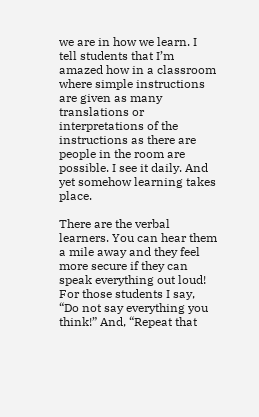we are in how we learn. I tell students that I’m amazed how in a classroom where simple instructions are given as many translations or interpretations of the instructions as there are people in the room are possible. I see it daily. And yet somehow learning takes place.

There are the verbal learners. You can hear them a mile away and they feel more secure if they can speak everything out loud! For those students I say, “Do not say everything you think!” And, “Repeat that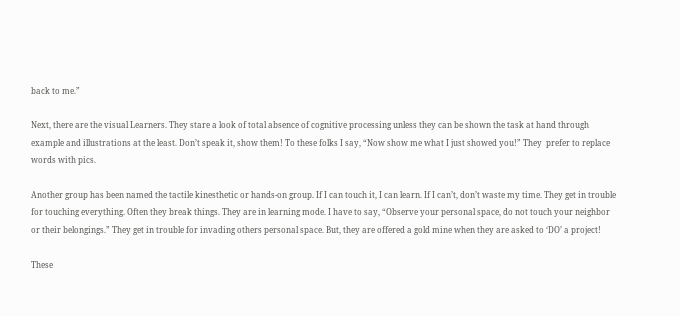back to me.”

Next, there are the visual Learners. They stare a look of total absence of cognitive processing unless they can be shown the task at hand through example and illustrations at the least. Don’t speak it, show them! To these folks I say, “Now show me what I just showed you!” They  prefer to replace words with pics.

Another group has been named the tactile kinesthetic or hands-on group. If I can touch it, I can learn. If I can’t, don’t waste my time. They get in trouble for touching everything. Often they break things. They are in learning mode. I have to say, “Observe your personal space, do not touch your neighbor or their belongings.” They get in trouble for invading others personal space. But, they are offered a gold mine when they are asked to ‘DO’ a project!

These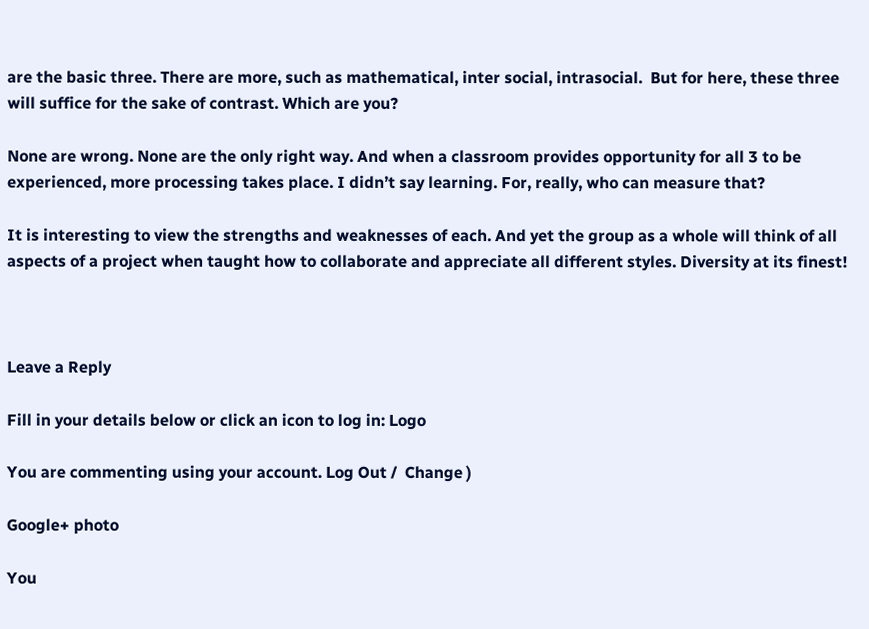are the basic three. There are more, such as mathematical, inter social, intrasocial.  But for here, these three will suffice for the sake of contrast. Which are you?

None are wrong. None are the only right way. And when a classroom provides opportunity for all 3 to be experienced, more processing takes place. I didn’t say learning. For, really, who can measure that?

It is interesting to view the strengths and weaknesses of each. And yet the group as a whole will think of all aspects of a project when taught how to collaborate and appreciate all different styles. Diversity at its finest!



Leave a Reply

Fill in your details below or click an icon to log in: Logo

You are commenting using your account. Log Out /  Change )

Google+ photo

You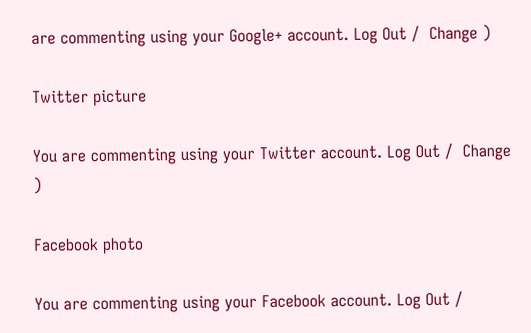are commenting using your Google+ account. Log Out /  Change )

Twitter picture

You are commenting using your Twitter account. Log Out /  Change )

Facebook photo

You are commenting using your Facebook account. Log Out /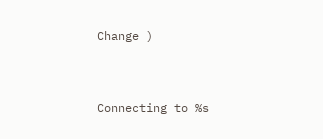Change )


Connecting to %s